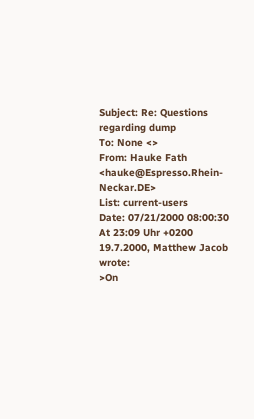Subject: Re: Questions regarding dump
To: None <>
From: Hauke Fath <hauke@Espresso.Rhein-Neckar.DE>
List: current-users
Date: 07/21/2000 08:00:30
At 23:09 Uhr +0200 19.7.2000, Matthew Jacob wrote:
>On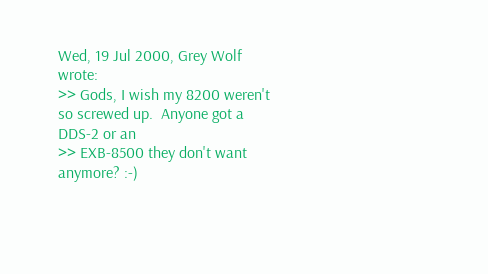Wed, 19 Jul 2000, Grey Wolf wrote:
>> Gods, I wish my 8200 weren't so screwed up.  Anyone got a DDS-2 or an
>> EXB-8500 they don't want anymore? :-)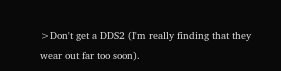>Don't get a DDS2 (I'm really finding that they wear out far too soon).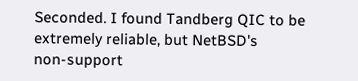Seconded. I found Tandberg QIC to be extremely reliable, but NetBSD's
non-support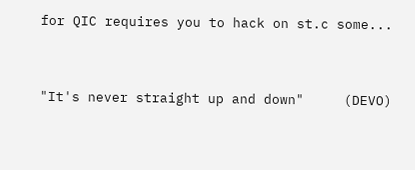for QIC requires you to hack on st.c some...


"It's never straight up and down"     (DEVO)